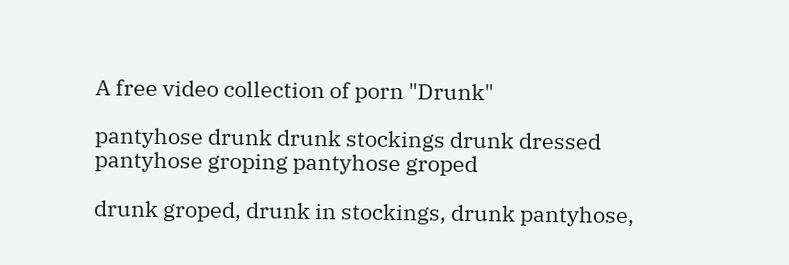A free video collection of porn "Drunk"

pantyhose drunk drunk stockings drunk dressed pantyhose groping pantyhose groped

drunk groped, drunk in stockings, drunk pantyhose,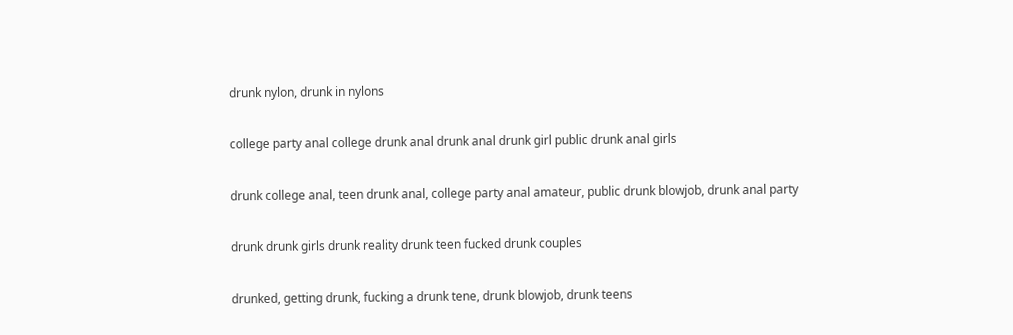drunk nylon, drunk in nylons

college party anal college drunk anal drunk anal drunk girl public drunk anal girls

drunk college anal, teen drunk anal, college party anal amateur, public drunk blowjob, drunk anal party

drunk drunk girls drunk reality drunk teen fucked drunk couples

drunked, getting drunk, fucking a drunk tene, drunk blowjob, drunk teens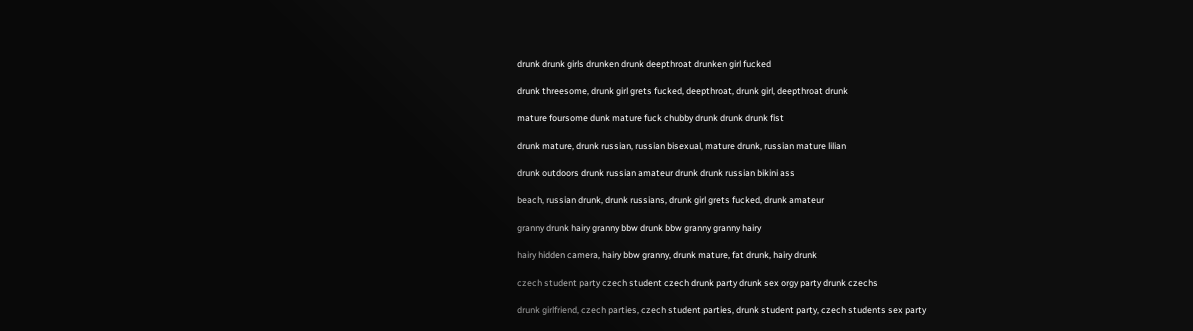drunk drunk girls drunken drunk deepthroat drunken girl fucked

drunk threesome, drunk girl grets fucked, deepthroat, drunk girl, deepthroat drunk

mature foursome dunk mature fuck chubby drunk drunk drunk fist

drunk mature, drunk russian, russian bisexual, mature drunk, russian mature lilian

drunk outdoors drunk russian amateur drunk drunk russian bikini ass

beach, russian drunk, drunk russians, drunk girl grets fucked, drunk amateur

granny drunk hairy granny bbw drunk bbw granny granny hairy

hairy hidden camera, hairy bbw granny, drunk mature, fat drunk, hairy drunk

czech student party czech student czech drunk party drunk sex orgy party drunk czechs

drunk girlfriend, czech parties, czech student parties, drunk student party, czech students sex party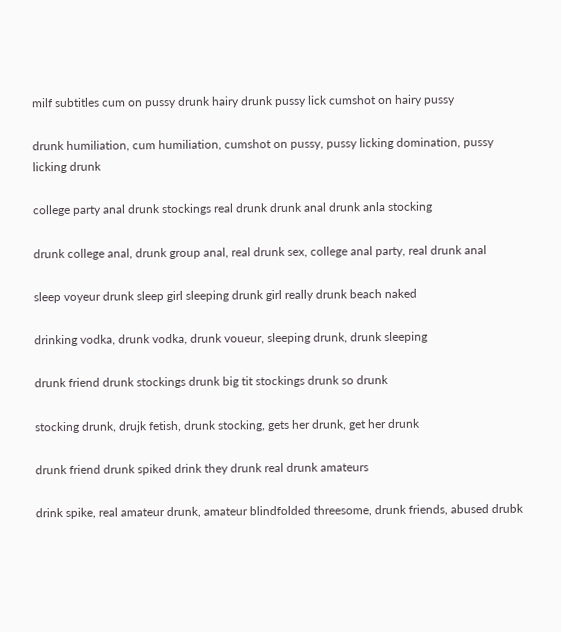milf subtitles cum on pussy drunk hairy drunk pussy lick cumshot on hairy pussy

drunk humiliation, cum humiliation, cumshot on pussy, pussy licking domination, pussy licking drunk

college party anal drunk stockings real drunk drunk anal drunk anla stocking

drunk college anal, drunk group anal, real drunk sex, college anal party, real drunk anal

sleep voyeur drunk sleep girl sleeping drunk girl really drunk beach naked

drinking vodka, drunk vodka, drunk voueur, sleeping drunk, drunk sleeping

drunk friend drunk stockings drunk big tit stockings drunk so drunk

stocking drunk, drujk fetish, drunk stocking, gets her drunk, get her drunk

drunk friend drunk spiked drink they drunk real drunk amateurs

drink spike, real amateur drunk, amateur blindfolded threesome, drunk friends, abused drubk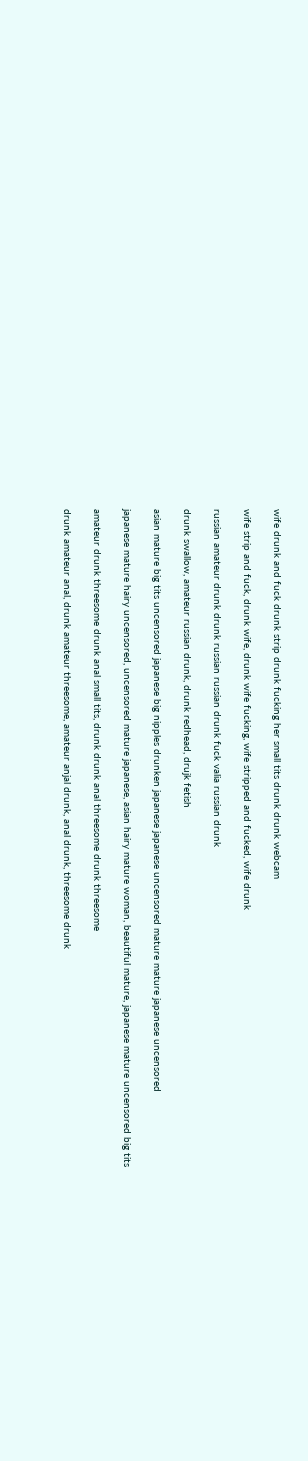wife drunk and fuck drunk strip drunk fucking her small tits drunk drunk webcam

wife strip and fuck, drunk wife, drunk wife fucking, wife stripped and fucked, wife drunk

russian amateur drunk drunk russian russian drunk fuck valia russian drunk

drunk swallow, amateur russian drunk, drunk redhead, drujk fetish

asian mature big tits uncensored japanese big nipples drunken japanese japanese uncensored mature mature japanese uncensored

japanese mature hairy uncensored, uncensored mature japanese, asian hairy mature woman, beautiful mature, japanese mature uncensored big tits

amateur drunk threesome drunk anal small tits, drunk drunk anal threesome drunk threesome

drunk amateur anal, drunk amateur threesome, amateur anjal drunk, anal drunk, threesome drunk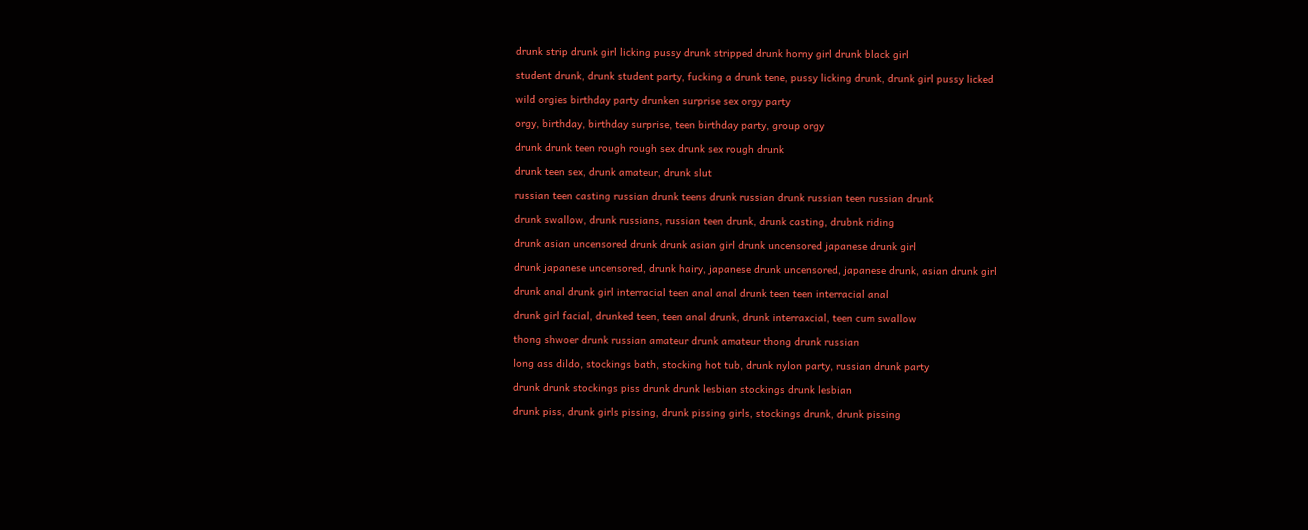drunk strip drunk girl licking pussy drunk stripped drunk horny girl drunk black girl

student drunk, drunk student party, fucking a drunk tene, pussy licking drunk, drunk girl pussy licked

wild orgies birthday party drunken surprise sex orgy party

orgy, birthday, birthday surprise, teen birthday party, group orgy

drunk drunk teen rough rough sex drunk sex rough drunk

drunk teen sex, drunk amateur, drunk slut

russian teen casting russian drunk teens drunk russian drunk russian teen russian drunk

drunk swallow, drunk russians, russian teen drunk, drunk casting, drubnk riding

drunk asian uncensored drunk drunk asian girl drunk uncensored japanese drunk girl

drunk japanese uncensored, drunk hairy, japanese drunk uncensored, japanese drunk, asian drunk girl

drunk anal drunk girl interracial teen anal anal drunk teen teen interracial anal

drunk girl facial, drunked teen, teen anal drunk, drunk interraxcial, teen cum swallow

thong shwoer drunk russian amateur drunk amateur thong drunk russian

long ass dildo, stockings bath, stocking hot tub, drunk nylon party, russian drunk party

drunk drunk stockings piss drunk drunk lesbian stockings drunk lesbian

drunk piss, drunk girls pissing, drunk pissing girls, stockings drunk, drunk pissing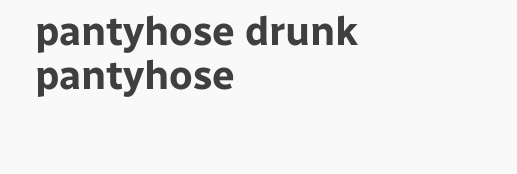pantyhose drunk pantyhose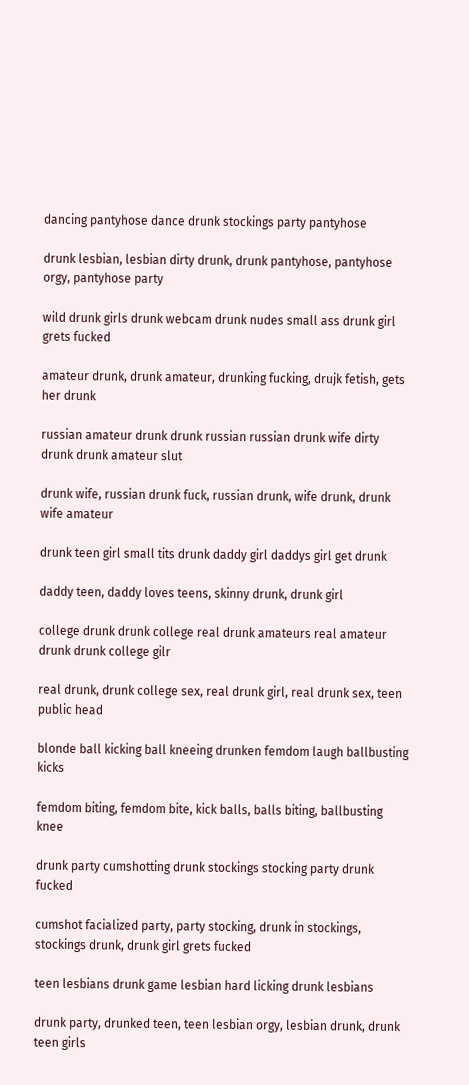dancing pantyhose dance drunk stockings party pantyhose

drunk lesbian, lesbian dirty drunk, drunk pantyhose, pantyhose orgy, pantyhose party

wild drunk girls drunk webcam drunk nudes small ass drunk girl grets fucked

amateur drunk, drunk amateur, drunking fucking, drujk fetish, gets her drunk

russian amateur drunk drunk russian russian drunk wife dirty drunk drunk amateur slut

drunk wife, russian drunk fuck, russian drunk, wife drunk, drunk wife amateur

drunk teen girl small tits drunk daddy girl daddys girl get drunk

daddy teen, daddy loves teens, skinny drunk, drunk girl

college drunk drunk college real drunk amateurs real amateur drunk drunk college gilr

real drunk, drunk college sex, real drunk girl, real drunk sex, teen public head

blonde ball kicking ball kneeing drunken femdom laugh ballbusting kicks

femdom biting, femdom bite, kick balls, balls biting, ballbusting knee

drunk party cumshotting drunk stockings stocking party drunk fucked

cumshot facialized party, party stocking, drunk in stockings, stockings drunk, drunk girl grets fucked

teen lesbians drunk game lesbian hard licking drunk lesbians

drunk party, drunked teen, teen lesbian orgy, lesbian drunk, drunk teen girls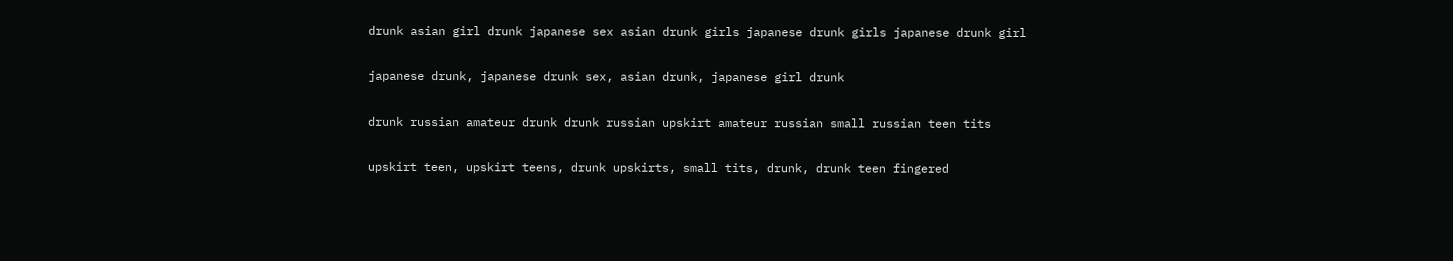drunk asian girl drunk japanese sex asian drunk girls japanese drunk girls japanese drunk girl

japanese drunk, japanese drunk sex, asian drunk, japanese girl drunk

drunk russian amateur drunk drunk russian upskirt amateur russian small russian teen tits

upskirt teen, upskirt teens, drunk upskirts, small tits, drunk, drunk teen fingered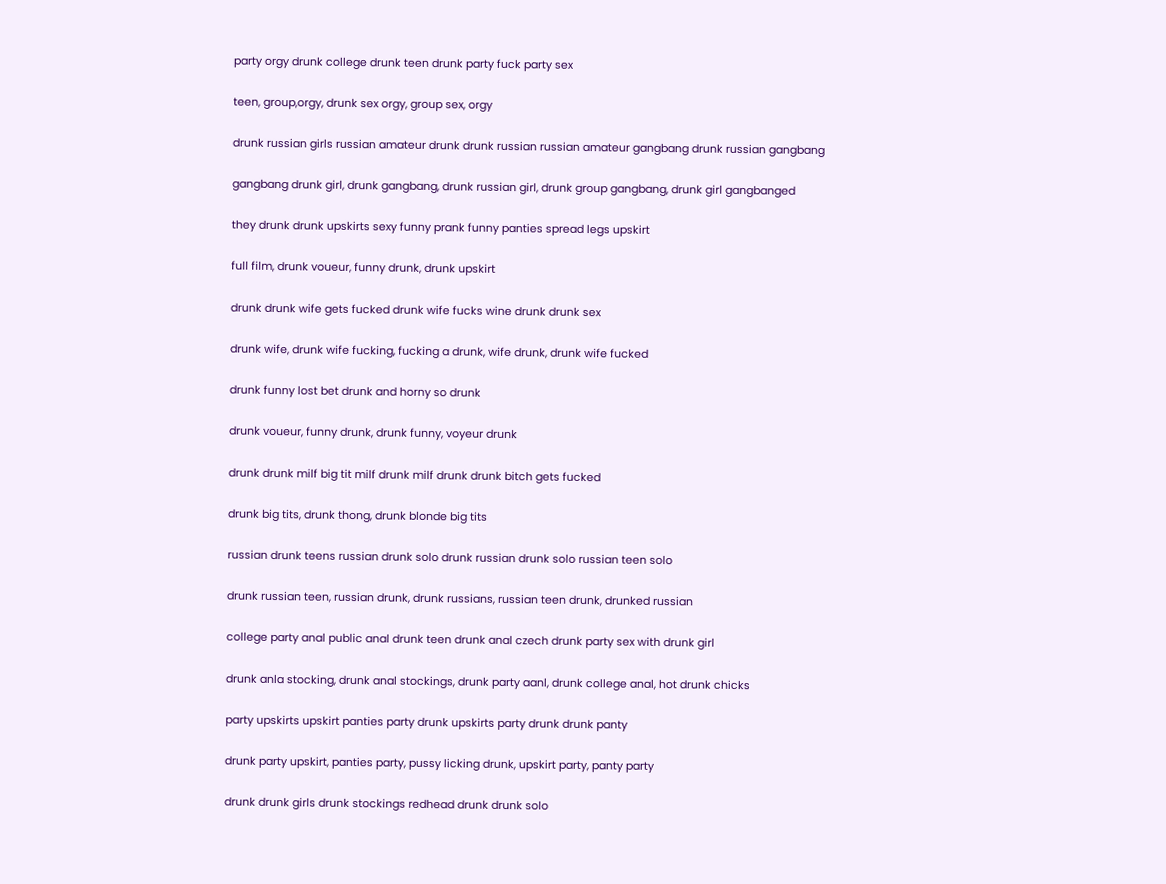party orgy drunk college drunk teen drunk party fuck party sex

teen, group,orgy, drunk sex orgy, group sex, orgy

drunk russian girls russian amateur drunk drunk russian russian amateur gangbang drunk russian gangbang

gangbang drunk girl, drunk gangbang, drunk russian girl, drunk group gangbang, drunk girl gangbanged

they drunk drunk upskirts sexy funny prank funny panties spread legs upskirt

full film, drunk voueur, funny drunk, drunk upskirt

drunk drunk wife gets fucked drunk wife fucks wine drunk drunk sex

drunk wife, drunk wife fucking, fucking a drunk, wife drunk, drunk wife fucked

drunk funny lost bet drunk and horny so drunk

drunk voueur, funny drunk, drunk funny, voyeur drunk

drunk drunk milf big tit milf drunk milf drunk drunk bitch gets fucked

drunk big tits, drunk thong, drunk blonde big tits

russian drunk teens russian drunk solo drunk russian drunk solo russian teen solo

drunk russian teen, russian drunk, drunk russians, russian teen drunk, drunked russian

college party anal public anal drunk teen drunk anal czech drunk party sex with drunk girl

drunk anla stocking, drunk anal stockings, drunk party aanl, drunk college anal, hot drunk chicks

party upskirts upskirt panties party drunk upskirts party drunk drunk panty

drunk party upskirt, panties party, pussy licking drunk, upskirt party, panty party

drunk drunk girls drunk stockings redhead drunk drunk solo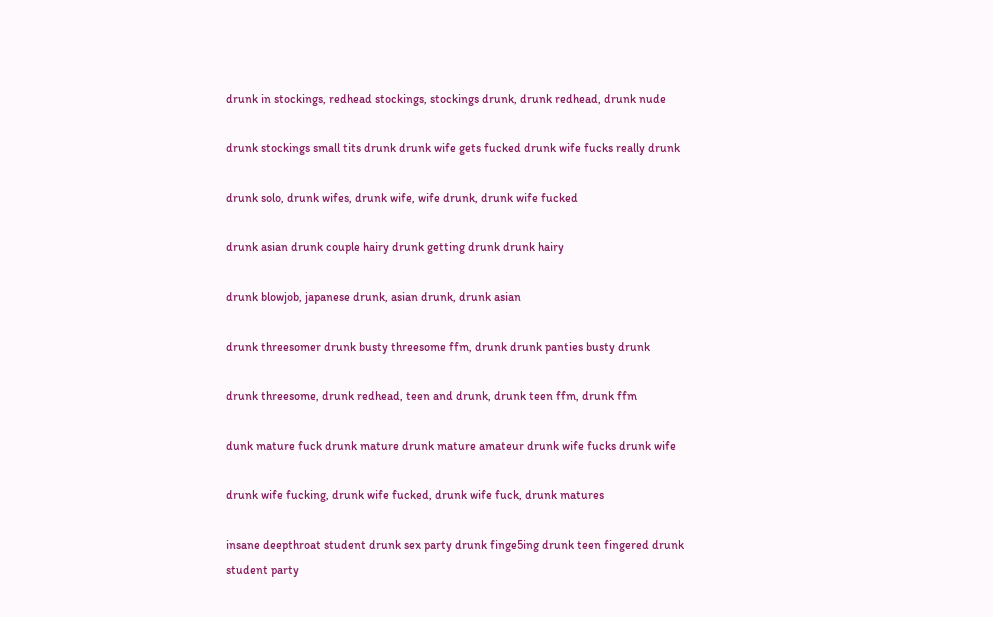drunk in stockings, redhead stockings, stockings drunk, drunk redhead, drunk nude

drunk stockings small tits drunk drunk wife gets fucked drunk wife fucks really drunk

drunk solo, drunk wifes, drunk wife, wife drunk, drunk wife fucked

drunk asian drunk couple hairy drunk getting drunk drunk hairy

drunk blowjob, japanese drunk, asian drunk, drunk asian

drunk threesomer drunk busty threesome ffm, drunk drunk panties busty drunk

drunk threesome, drunk redhead, teen and drunk, drunk teen ffm, drunk ffm

dunk mature fuck drunk mature drunk mature amateur drunk wife fucks drunk wife

drunk wife fucking, drunk wife fucked, drunk wife fuck, drunk matures

insane deepthroat student drunk sex party drunk finge5ing drunk teen fingered drunk student party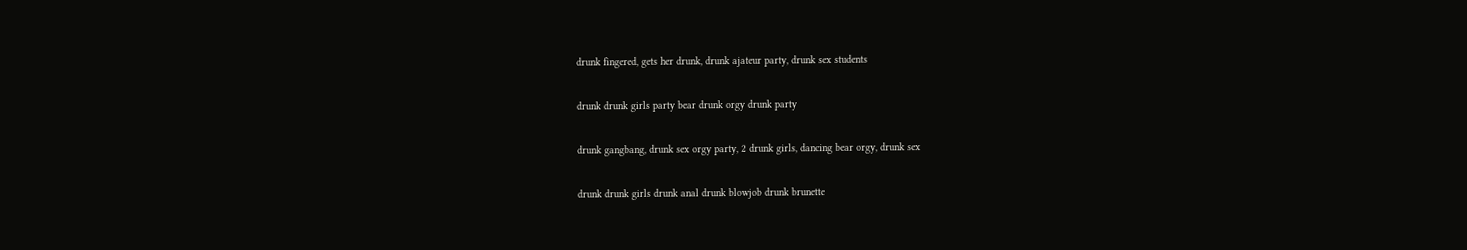drunk fingered, gets her drunk, drunk ajateur party, drunk sex students

drunk drunk girls party bear drunk orgy drunk party

drunk gangbang, drunk sex orgy party, 2 drunk girls, dancing bear orgy, drunk sex

drunk drunk girls drunk anal drunk blowjob drunk brunette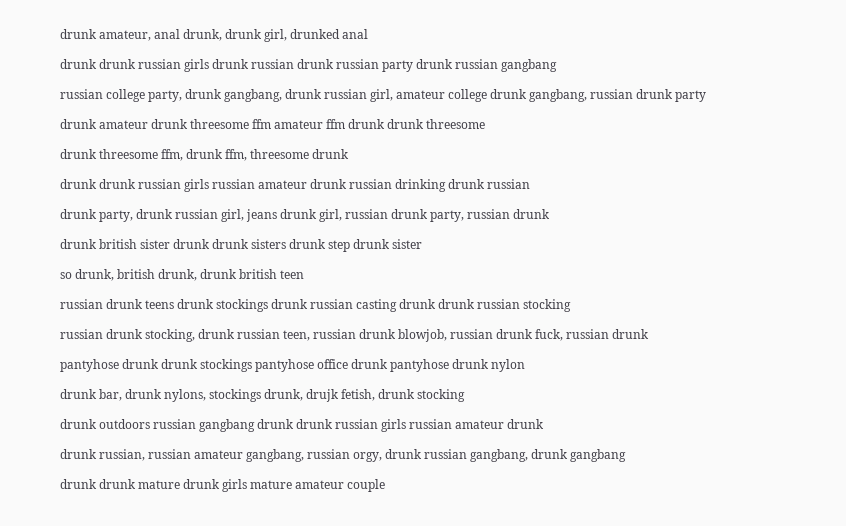drunk amateur, anal drunk, drunk girl, drunked anal

drunk drunk russian girls drunk russian drunk russian party drunk russian gangbang

russian college party, drunk gangbang, drunk russian girl, amateur college drunk gangbang, russian drunk party

drunk amateur drunk threesome ffm amateur ffm drunk drunk threesome

drunk threesome ffm, drunk ffm, threesome drunk

drunk drunk russian girls russian amateur drunk russian drinking drunk russian

drunk party, drunk russian girl, jeans drunk girl, russian drunk party, russian drunk

drunk british sister drunk drunk sisters drunk step drunk sister

so drunk, british drunk, drunk british teen

russian drunk teens drunk stockings drunk russian casting drunk drunk russian stocking

russian drunk stocking, drunk russian teen, russian drunk blowjob, russian drunk fuck, russian drunk

pantyhose drunk drunk stockings pantyhose office drunk pantyhose drunk nylon

drunk bar, drunk nylons, stockings drunk, drujk fetish, drunk stocking

drunk outdoors russian gangbang drunk drunk russian girls russian amateur drunk

drunk russian, russian amateur gangbang, russian orgy, drunk russian gangbang, drunk gangbang

drunk drunk mature drunk girls mature amateur couple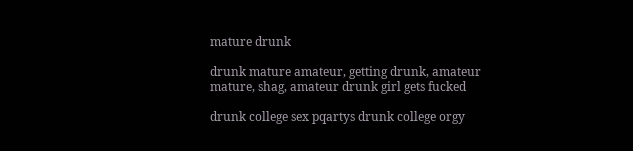mature drunk

drunk mature amateur, getting drunk, amateur mature, shag, amateur drunk girl gets fucked

drunk college sex pqartys drunk college orgy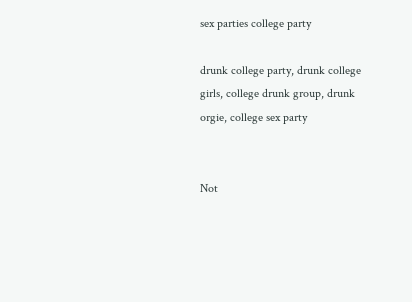sex parties college party

drunk college party, drunk college girls, college drunk group, drunk orgie, college sex party


Not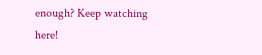enough? Keep watching here!